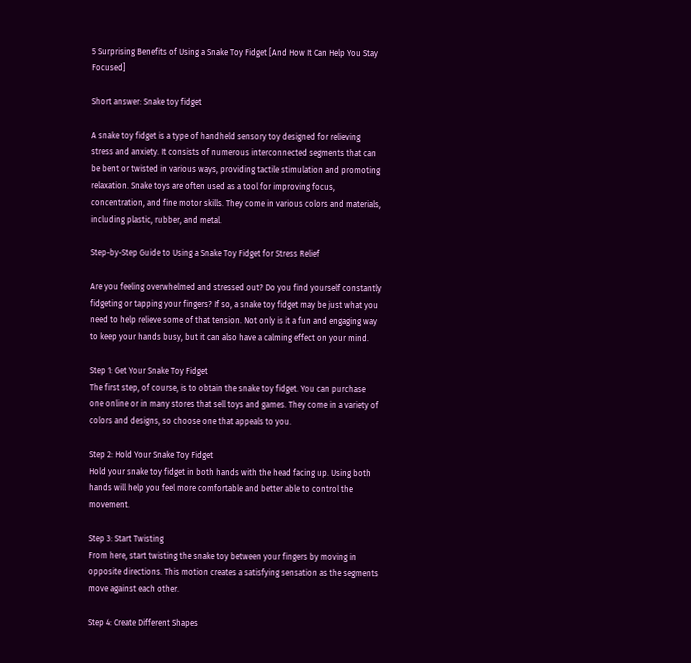5 Surprising Benefits of Using a Snake Toy Fidget [And How It Can Help You Stay Focused]

Short answer: Snake toy fidget

A snake toy fidget is a type of handheld sensory toy designed for relieving stress and anxiety. It consists of numerous interconnected segments that can be bent or twisted in various ways, providing tactile stimulation and promoting relaxation. Snake toys are often used as a tool for improving focus, concentration, and fine motor skills. They come in various colors and materials, including plastic, rubber, and metal.

Step-by-Step Guide to Using a Snake Toy Fidget for Stress Relief

Are you feeling overwhelmed and stressed out? Do you find yourself constantly fidgeting or tapping your fingers? If so, a snake toy fidget may be just what you need to help relieve some of that tension. Not only is it a fun and engaging way to keep your hands busy, but it can also have a calming effect on your mind.

Step 1: Get Your Snake Toy Fidget
The first step, of course, is to obtain the snake toy fidget. You can purchase one online or in many stores that sell toys and games. They come in a variety of colors and designs, so choose one that appeals to you.

Step 2: Hold Your Snake Toy Fidget
Hold your snake toy fidget in both hands with the head facing up. Using both hands will help you feel more comfortable and better able to control the movement.

Step 3: Start Twisting
From here, start twisting the snake toy between your fingers by moving in opposite directions. This motion creates a satisfying sensation as the segments move against each other.

Step 4: Create Different Shapes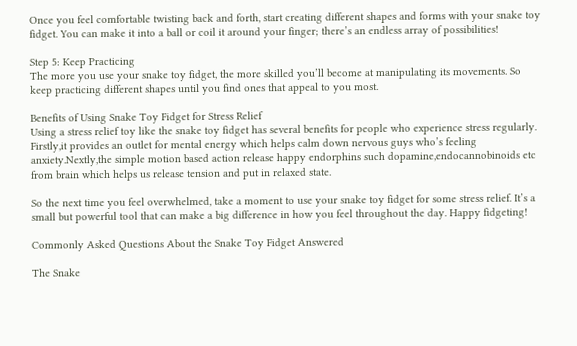Once you feel comfortable twisting back and forth, start creating different shapes and forms with your snake toy fidget. You can make it into a ball or coil it around your finger; there’s an endless array of possibilities!

Step 5: Keep Practicing
The more you use your snake toy fidget, the more skilled you’ll become at manipulating its movements. So keep practicing different shapes until you find ones that appeal to you most.

Benefits of Using Snake Toy Fidget for Stress Relief
Using a stress relief toy like the snake toy fidget has several benefits for people who experience stress regularly. Firstly,it provides an outlet for mental energy which helps calm down nervous guys who’s feeling anxiety.Nextly,the simple motion based action release happy endorphins such dopamine,endocannobinoids etc from brain which helps us release tension and put in relaxed state.

So the next time you feel overwhelmed, take a moment to use your snake toy fidget for some stress relief. It’s a small but powerful tool that can make a big difference in how you feel throughout the day. Happy fidgeting!

Commonly Asked Questions About the Snake Toy Fidget Answered

The Snake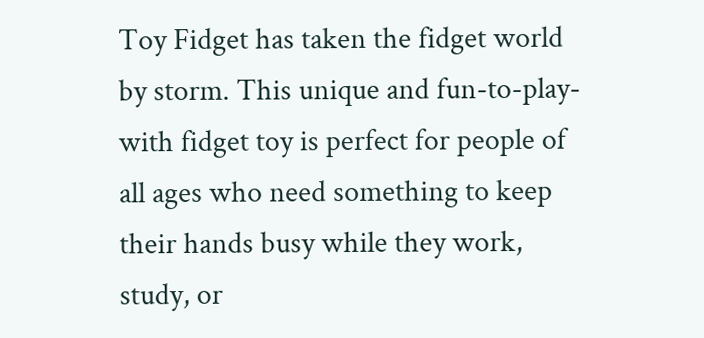Toy Fidget has taken the fidget world by storm. This unique and fun-to-play-with fidget toy is perfect for people of all ages who need something to keep their hands busy while they work, study, or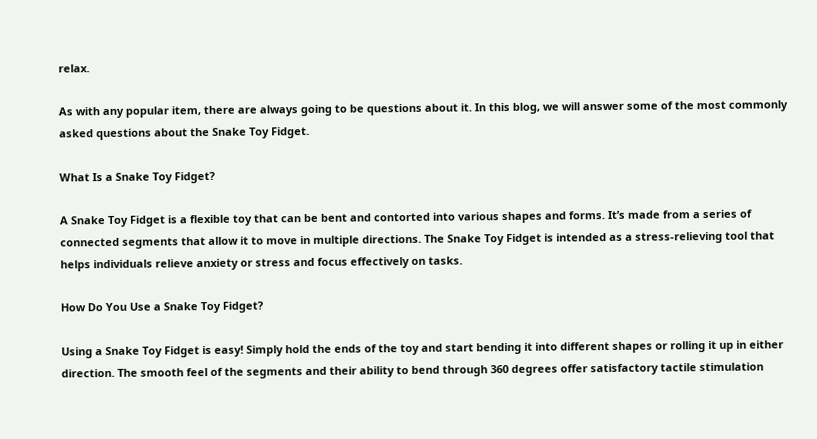relax.

As with any popular item, there are always going to be questions about it. In this blog, we will answer some of the most commonly asked questions about the Snake Toy Fidget.

What Is a Snake Toy Fidget?

A Snake Toy Fidget is a flexible toy that can be bent and contorted into various shapes and forms. It’s made from a series of connected segments that allow it to move in multiple directions. The Snake Toy Fidget is intended as a stress-relieving tool that helps individuals relieve anxiety or stress and focus effectively on tasks.

How Do You Use a Snake Toy Fidget?

Using a Snake Toy Fidget is easy! Simply hold the ends of the toy and start bending it into different shapes or rolling it up in either direction. The smooth feel of the segments and their ability to bend through 360 degrees offer satisfactory tactile stimulation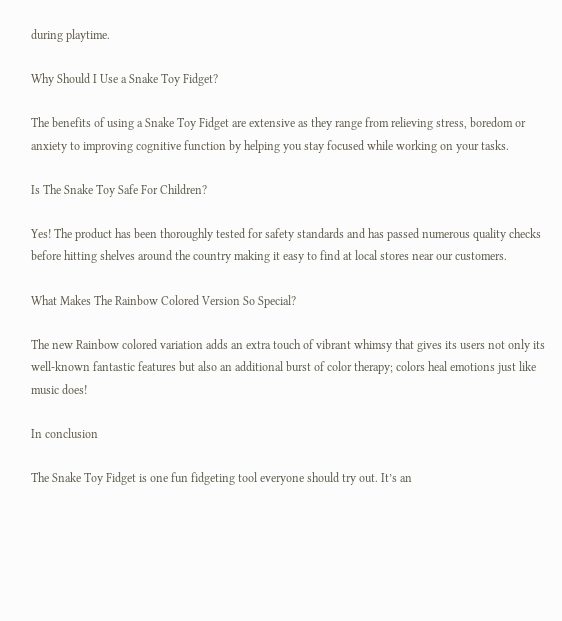during playtime.

Why Should I Use a Snake Toy Fidget?

The benefits of using a Snake Toy Fidget are extensive as they range from relieving stress, boredom or anxiety to improving cognitive function by helping you stay focused while working on your tasks.

Is The Snake Toy Safe For Children?

Yes! The product has been thoroughly tested for safety standards and has passed numerous quality checks before hitting shelves around the country making it easy to find at local stores near our customers.

What Makes The Rainbow Colored Version So Special?

The new Rainbow colored variation adds an extra touch of vibrant whimsy that gives its users not only its well-known fantastic features but also an additional burst of color therapy; colors heal emotions just like music does!

In conclusion

The Snake Toy Fidget is one fun fidgeting tool everyone should try out. It’s an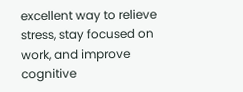excellent way to relieve stress, stay focused on work, and improve cognitive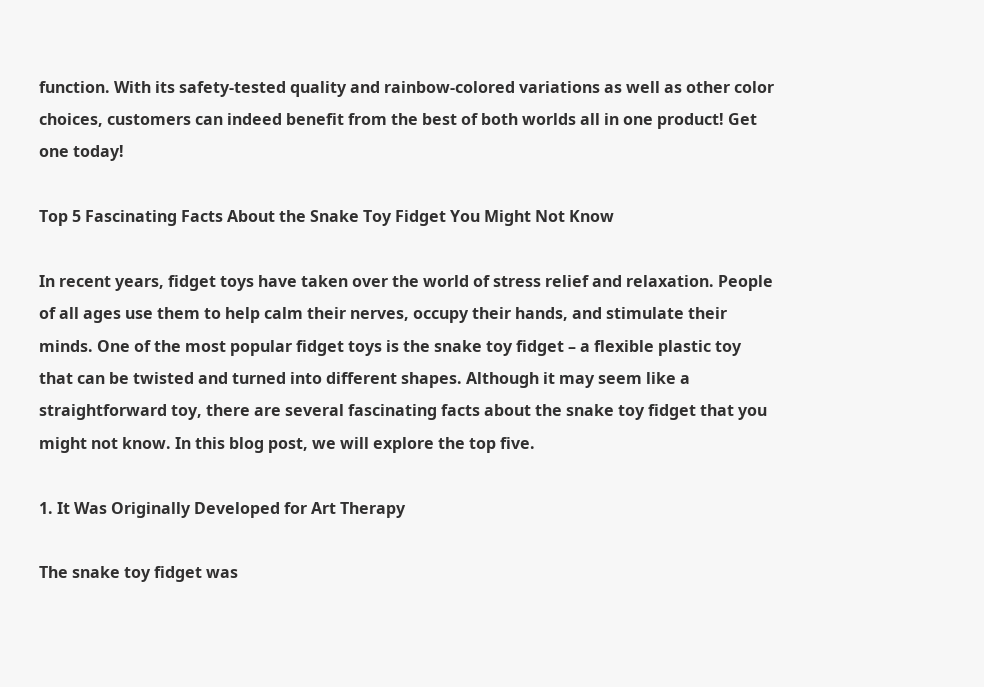function. With its safety-tested quality and rainbow-colored variations as well as other color choices, customers can indeed benefit from the best of both worlds all in one product! Get one today!

Top 5 Fascinating Facts About the Snake Toy Fidget You Might Not Know

In recent years, fidget toys have taken over the world of stress relief and relaxation. People of all ages use them to help calm their nerves, occupy their hands, and stimulate their minds. One of the most popular fidget toys is the snake toy fidget – a flexible plastic toy that can be twisted and turned into different shapes. Although it may seem like a straightforward toy, there are several fascinating facts about the snake toy fidget that you might not know. In this blog post, we will explore the top five.

1. It Was Originally Developed for Art Therapy

The snake toy fidget was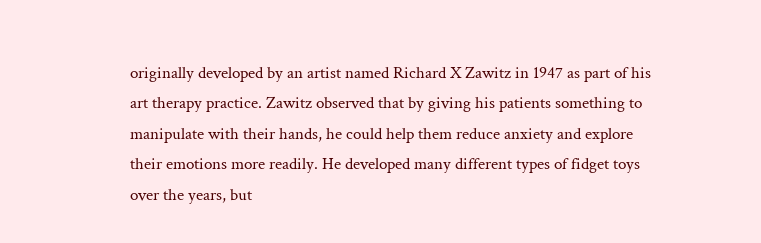originally developed by an artist named Richard X Zawitz in 1947 as part of his art therapy practice. Zawitz observed that by giving his patients something to manipulate with their hands, he could help them reduce anxiety and explore their emotions more readily. He developed many different types of fidget toys over the years, but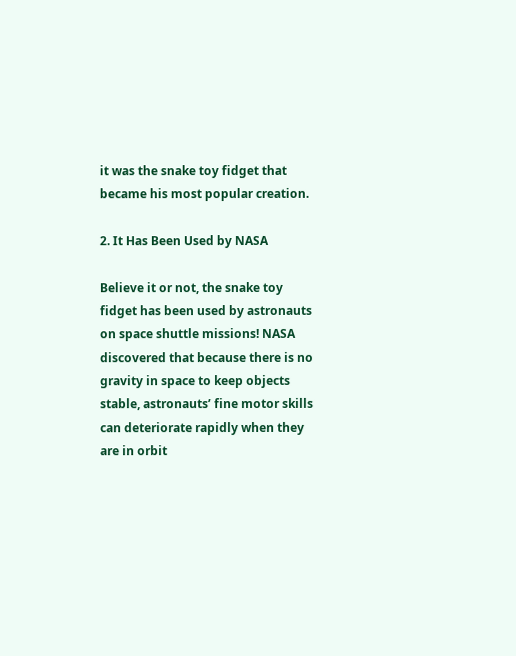it was the snake toy fidget that became his most popular creation.

2. It Has Been Used by NASA

Believe it or not, the snake toy fidget has been used by astronauts on space shuttle missions! NASA discovered that because there is no gravity in space to keep objects stable, astronauts’ fine motor skills can deteriorate rapidly when they are in orbit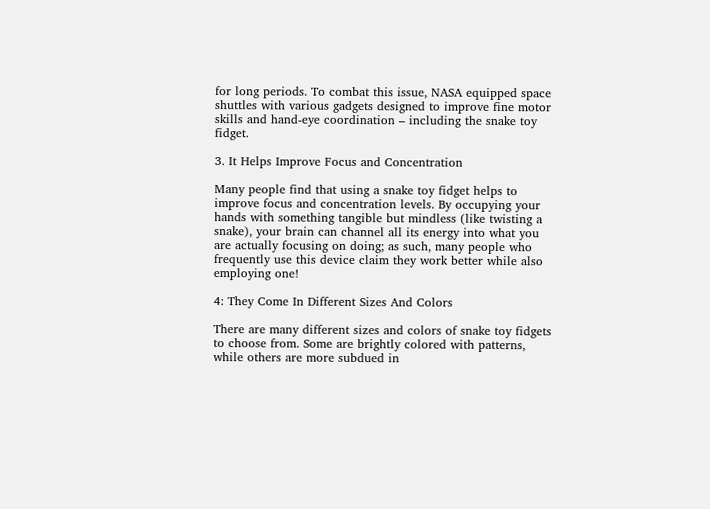for long periods. To combat this issue, NASA equipped space shuttles with various gadgets designed to improve fine motor skills and hand-eye coordination – including the snake toy fidget.

3. It Helps Improve Focus and Concentration

Many people find that using a snake toy fidget helps to improve focus and concentration levels. By occupying your hands with something tangible but mindless (like twisting a snake), your brain can channel all its energy into what you are actually focusing on doing; as such, many people who frequently use this device claim they work better while also employing one!

4: They Come In Different Sizes And Colors

There are many different sizes and colors of snake toy fidgets to choose from. Some are brightly colored with patterns, while others are more subdued in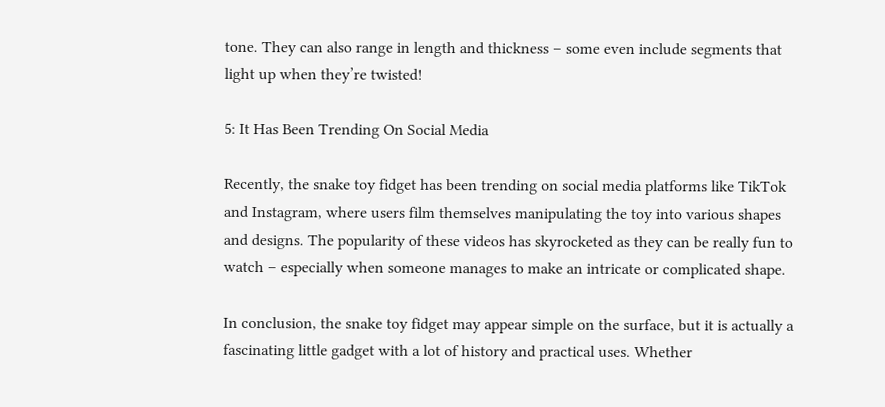tone. They can also range in length and thickness – some even include segments that light up when they’re twisted!

5: It Has Been Trending On Social Media

Recently, the snake toy fidget has been trending on social media platforms like TikTok and Instagram, where users film themselves manipulating the toy into various shapes and designs. The popularity of these videos has skyrocketed as they can be really fun to watch – especially when someone manages to make an intricate or complicated shape.

In conclusion, the snake toy fidget may appear simple on the surface, but it is actually a fascinating little gadget with a lot of history and practical uses. Whether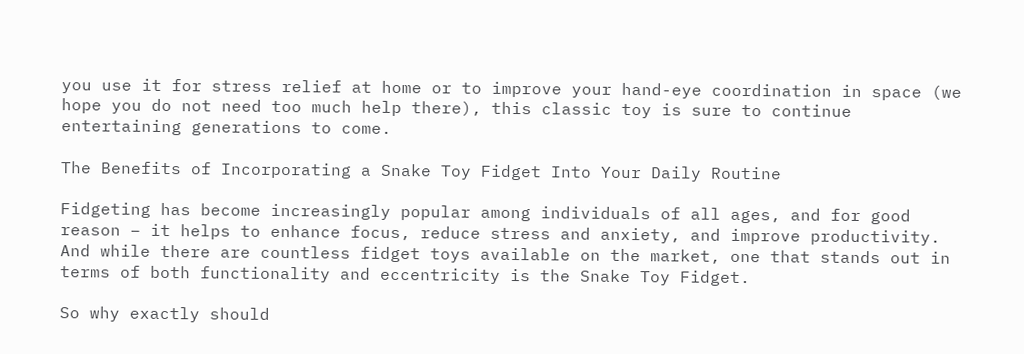you use it for stress relief at home or to improve your hand-eye coordination in space (we hope you do not need too much help there), this classic toy is sure to continue entertaining generations to come.

The Benefits of Incorporating a Snake Toy Fidget Into Your Daily Routine

Fidgeting has become increasingly popular among individuals of all ages, and for good reason – it helps to enhance focus, reduce stress and anxiety, and improve productivity. And while there are countless fidget toys available on the market, one that stands out in terms of both functionality and eccentricity is the Snake Toy Fidget.

So why exactly should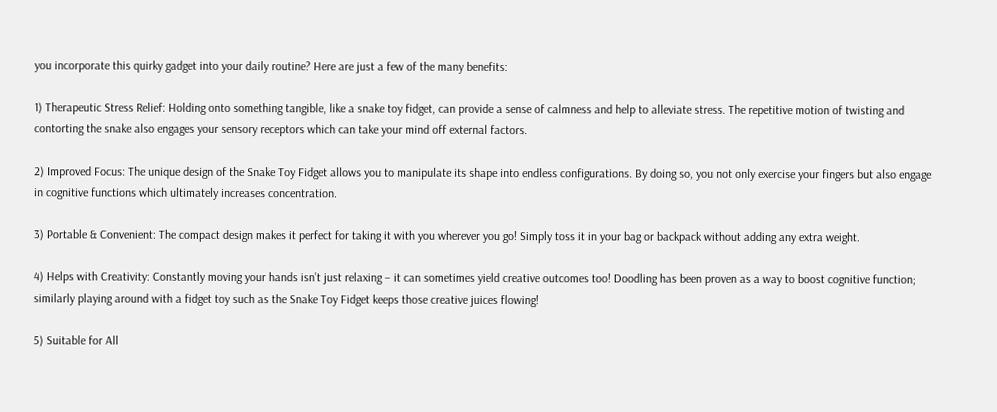you incorporate this quirky gadget into your daily routine? Here are just a few of the many benefits:

1) Therapeutic Stress Relief: Holding onto something tangible, like a snake toy fidget, can provide a sense of calmness and help to alleviate stress. The repetitive motion of twisting and contorting the snake also engages your sensory receptors which can take your mind off external factors.

2) Improved Focus: The unique design of the Snake Toy Fidget allows you to manipulate its shape into endless configurations. By doing so, you not only exercise your fingers but also engage in cognitive functions which ultimately increases concentration.

3) Portable & Convenient: The compact design makes it perfect for taking it with you wherever you go! Simply toss it in your bag or backpack without adding any extra weight.

4) Helps with Creativity: Constantly moving your hands isn’t just relaxing – it can sometimes yield creative outcomes too! Doodling has been proven as a way to boost cognitive function; similarly playing around with a fidget toy such as the Snake Toy Fidget keeps those creative juices flowing!

5) Suitable for All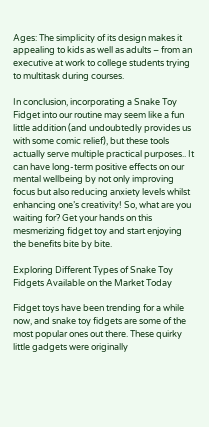Ages: The simplicity of its design makes it appealing to kids as well as adults – from an executive at work to college students trying to multitask during courses.

In conclusion, incorporating a Snake Toy Fidget into our routine may seem like a fun little addition (and undoubtedly provides us with some comic relief), but these tools actually serve multiple practical purposes.. It can have long-term positive effects on our mental wellbeing by not only improving focus but also reducing anxiety levels whilst enhancing one’s creativity! So, what are you waiting for? Get your hands on this mesmerizing fidget toy and start enjoying the benefits bite by bite.

Exploring Different Types of Snake Toy Fidgets Available on the Market Today

Fidget toys have been trending for a while now, and snake toy fidgets are some of the most popular ones out there. These quirky little gadgets were originally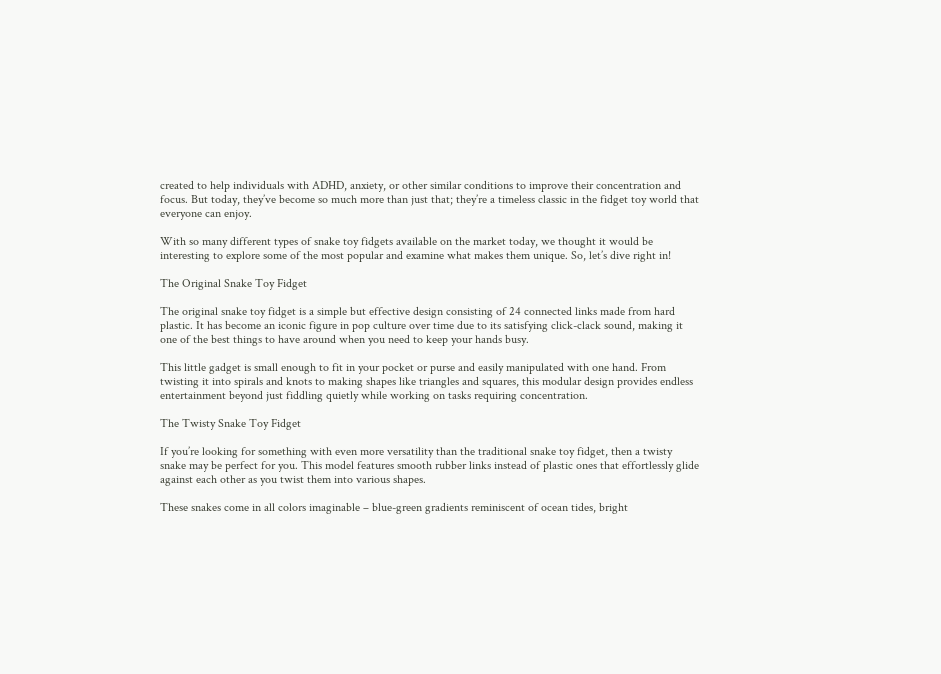created to help individuals with ADHD, anxiety, or other similar conditions to improve their concentration and focus. But today, they’ve become so much more than just that; they’re a timeless classic in the fidget toy world that everyone can enjoy.

With so many different types of snake toy fidgets available on the market today, we thought it would be interesting to explore some of the most popular and examine what makes them unique. So, let’s dive right in!

The Original Snake Toy Fidget

The original snake toy fidget is a simple but effective design consisting of 24 connected links made from hard plastic. It has become an iconic figure in pop culture over time due to its satisfying click-clack sound, making it one of the best things to have around when you need to keep your hands busy.

This little gadget is small enough to fit in your pocket or purse and easily manipulated with one hand. From twisting it into spirals and knots to making shapes like triangles and squares, this modular design provides endless entertainment beyond just fiddling quietly while working on tasks requiring concentration.

The Twisty Snake Toy Fidget

If you’re looking for something with even more versatility than the traditional snake toy fidget, then a twisty snake may be perfect for you. This model features smooth rubber links instead of plastic ones that effortlessly glide against each other as you twist them into various shapes.

These snakes come in all colors imaginable – blue-green gradients reminiscent of ocean tides, bright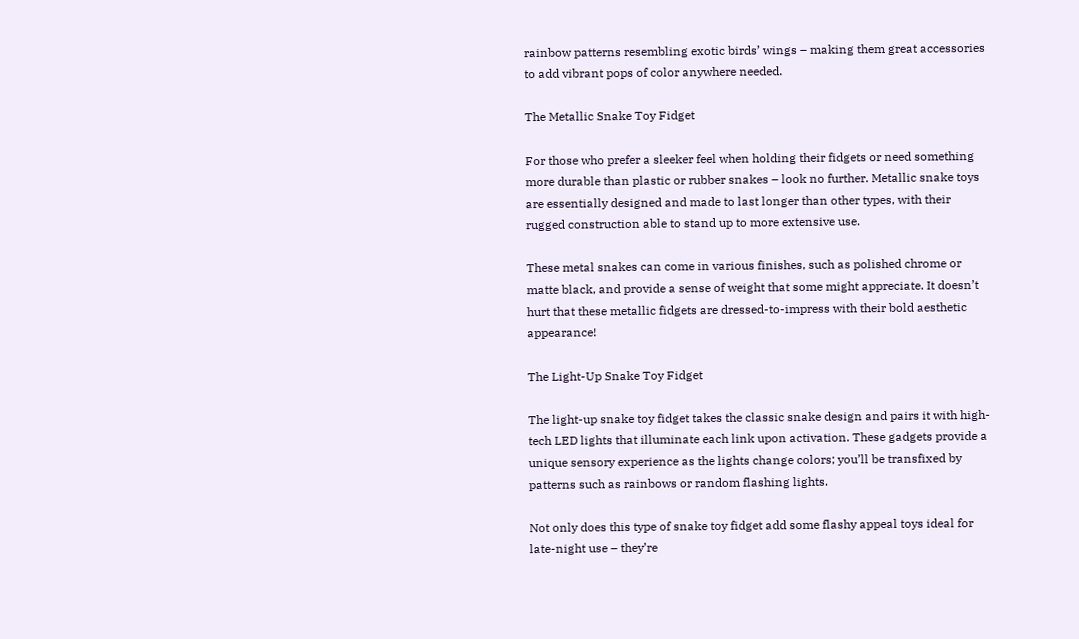rainbow patterns resembling exotic birds’ wings – making them great accessories to add vibrant pops of color anywhere needed.

The Metallic Snake Toy Fidget

For those who prefer a sleeker feel when holding their fidgets or need something more durable than plastic or rubber snakes – look no further. Metallic snake toys are essentially designed and made to last longer than other types, with their rugged construction able to stand up to more extensive use.

These metal snakes can come in various finishes, such as polished chrome or matte black, and provide a sense of weight that some might appreciate. It doesn’t hurt that these metallic fidgets are dressed-to-impress with their bold aesthetic appearance!

The Light-Up Snake Toy Fidget

The light-up snake toy fidget takes the classic snake design and pairs it with high-tech LED lights that illuminate each link upon activation. These gadgets provide a unique sensory experience as the lights change colors; you’ll be transfixed by patterns such as rainbows or random flashing lights.

Not only does this type of snake toy fidget add some flashy appeal toys ideal for late-night use – they’re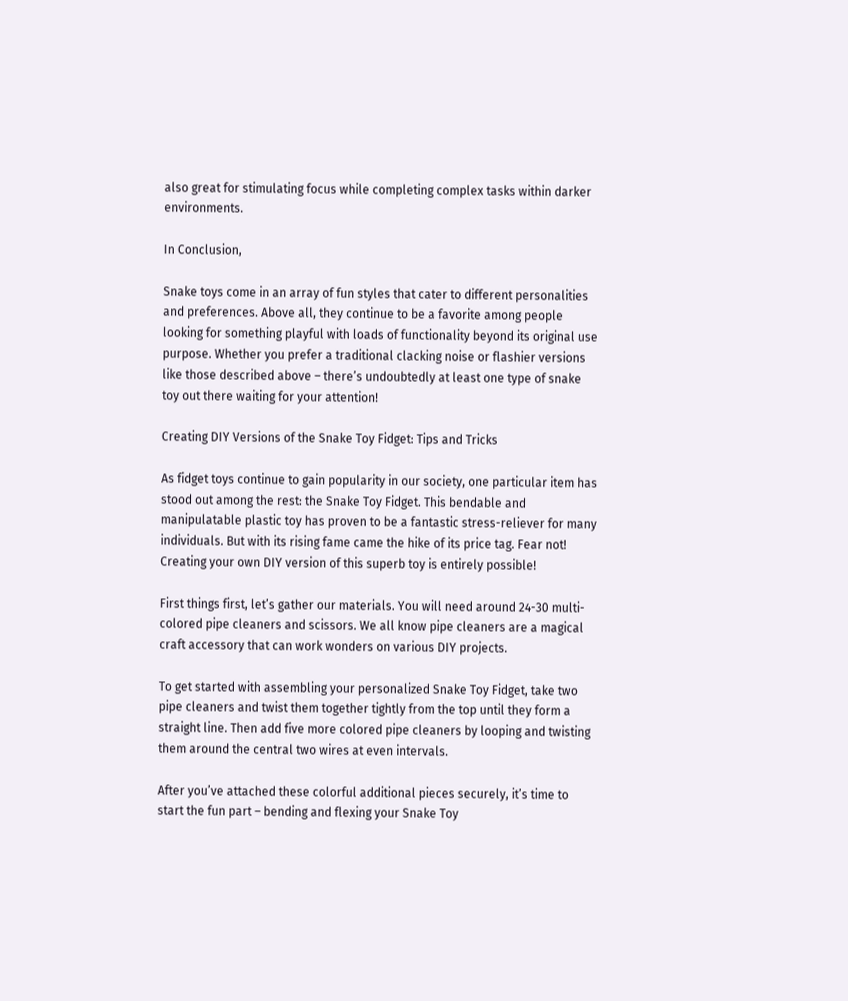also great for stimulating focus while completing complex tasks within darker environments.

In Conclusion,

Snake toys come in an array of fun styles that cater to different personalities and preferences. Above all, they continue to be a favorite among people looking for something playful with loads of functionality beyond its original use purpose. Whether you prefer a traditional clacking noise or flashier versions like those described above – there’s undoubtedly at least one type of snake toy out there waiting for your attention!

Creating DIY Versions of the Snake Toy Fidget: Tips and Tricks

As fidget toys continue to gain popularity in our society, one particular item has stood out among the rest: the Snake Toy Fidget. This bendable and manipulatable plastic toy has proven to be a fantastic stress-reliever for many individuals. But with its rising fame came the hike of its price tag. Fear not! Creating your own DIY version of this superb toy is entirely possible!

First things first, let’s gather our materials. You will need around 24-30 multi-colored pipe cleaners and scissors. We all know pipe cleaners are a magical craft accessory that can work wonders on various DIY projects.

To get started with assembling your personalized Snake Toy Fidget, take two pipe cleaners and twist them together tightly from the top until they form a straight line. Then add five more colored pipe cleaners by looping and twisting them around the central two wires at even intervals.

After you’ve attached these colorful additional pieces securely, it’s time to start the fun part – bending and flexing your Snake Toy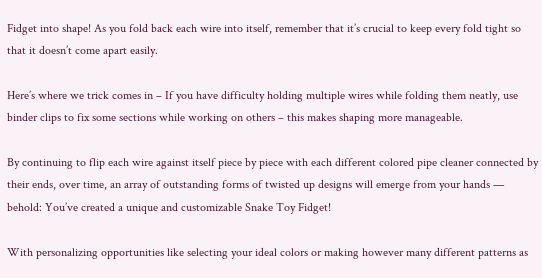Fidget into shape! As you fold back each wire into itself, remember that it’s crucial to keep every fold tight so that it doesn’t come apart easily.

Here’s where we trick comes in – If you have difficulty holding multiple wires while folding them neatly, use binder clips to fix some sections while working on others – this makes shaping more manageable.

By continuing to flip each wire against itself piece by piece with each different colored pipe cleaner connected by their ends, over time, an array of outstanding forms of twisted up designs will emerge from your hands — behold: You’ve created a unique and customizable Snake Toy Fidget!

With personalizing opportunities like selecting your ideal colors or making however many different patterns as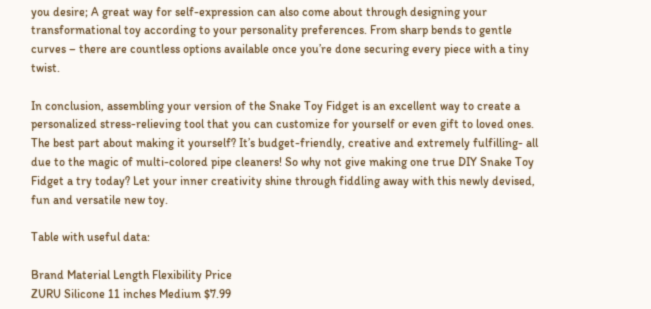you desire; A great way for self-expression can also come about through designing your transformational toy according to your personality preferences. From sharp bends to gentle curves – there are countless options available once you’re done securing every piece with a tiny twist.

In conclusion, assembling your version of the Snake Toy Fidget is an excellent way to create a personalized stress-relieving tool that you can customize for yourself or even gift to loved ones. The best part about making it yourself? It’s budget-friendly, creative and extremely fulfilling- all due to the magic of multi-colored pipe cleaners! So why not give making one true DIY Snake Toy Fidget a try today? Let your inner creativity shine through fiddling away with this newly devised, fun and versatile new toy.

Table with useful data:

Brand Material Length Flexibility Price
ZURU Silicone 11 inches Medium $7.99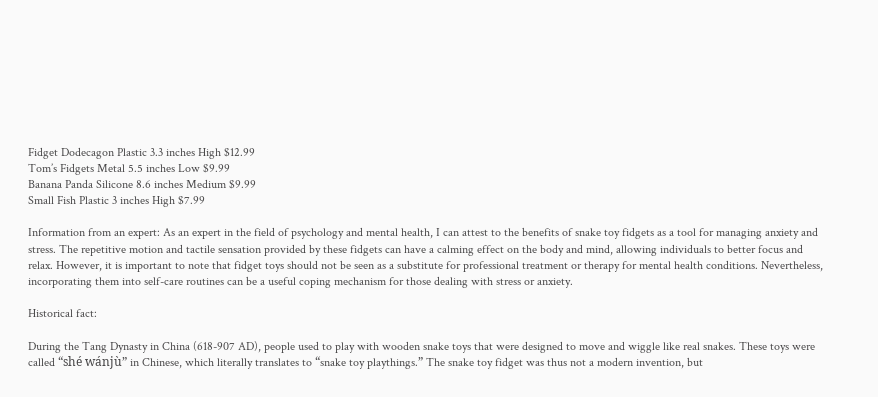Fidget Dodecagon Plastic 3.3 inches High $12.99
Tom’s Fidgets Metal 5.5 inches Low $9.99
Banana Panda Silicone 8.6 inches Medium $9.99
Small Fish Plastic 3 inches High $7.99

Information from an expert: As an expert in the field of psychology and mental health, I can attest to the benefits of snake toy fidgets as a tool for managing anxiety and stress. The repetitive motion and tactile sensation provided by these fidgets can have a calming effect on the body and mind, allowing individuals to better focus and relax. However, it is important to note that fidget toys should not be seen as a substitute for professional treatment or therapy for mental health conditions. Nevertheless, incorporating them into self-care routines can be a useful coping mechanism for those dealing with stress or anxiety.

Historical fact:

During the Tang Dynasty in China (618-907 AD), people used to play with wooden snake toys that were designed to move and wiggle like real snakes. These toys were called “shé wánjù” in Chinese, which literally translates to “snake toy playthings.” The snake toy fidget was thus not a modern invention, but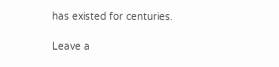has existed for centuries.

Leave a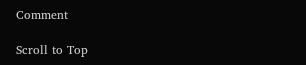Comment

Scroll to Top